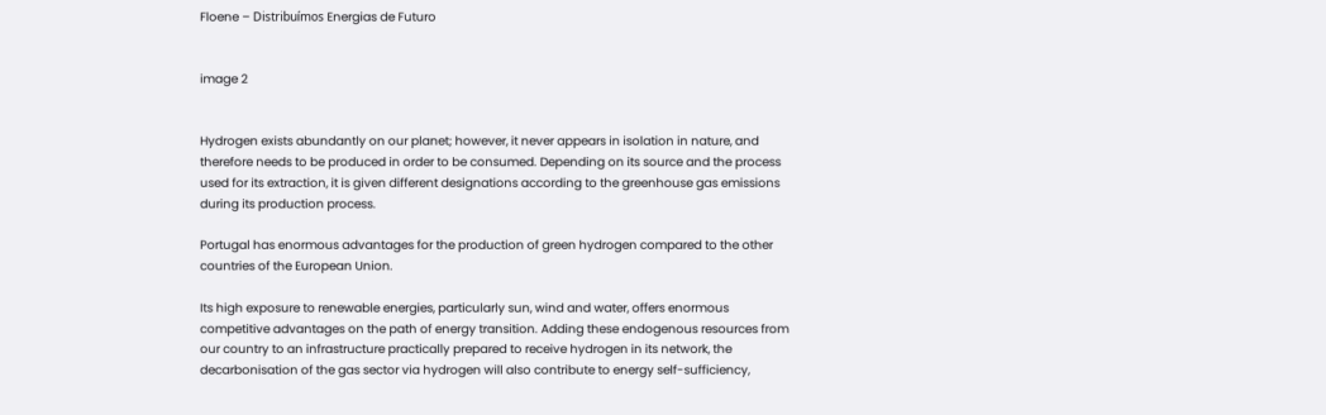Floene – Distribuímos Energias de Futuro


image 2


Hydrogen exists abundantly on our planet; however, it never appears in isolation in nature, and therefore needs to be produced in order to be consumed. Depending on its source and the process used for its extraction, it is given different designations according to the greenhouse gas emissions during its production process.

Portugal has enormous advantages for the production of green hydrogen compared to the other countries of the European Union.

Its high exposure to renewable energies, particularly sun, wind and water, offers enormous competitive advantages on the path of energy transition. Adding these endogenous resources from our country to an infrastructure practically prepared to receive hydrogen in its network, the decarbonisation of the gas sector via hydrogen will also contribute to energy self-sufficiency,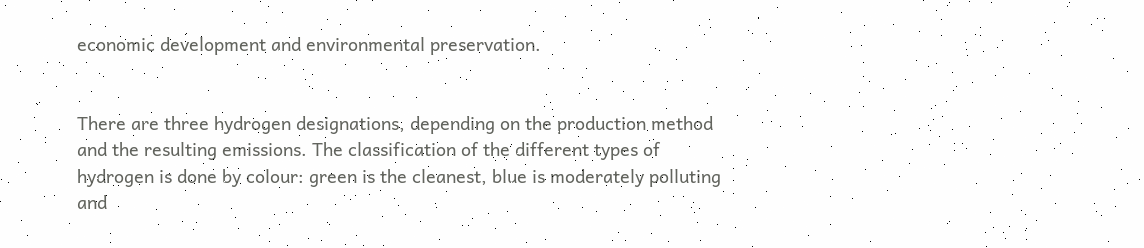economic development and environmental preservation.


There are three hydrogen designations, depending on the production method and the resulting emissions. The classification of the different types of hydrogen is done by colour: green is the cleanest, blue is moderately polluting and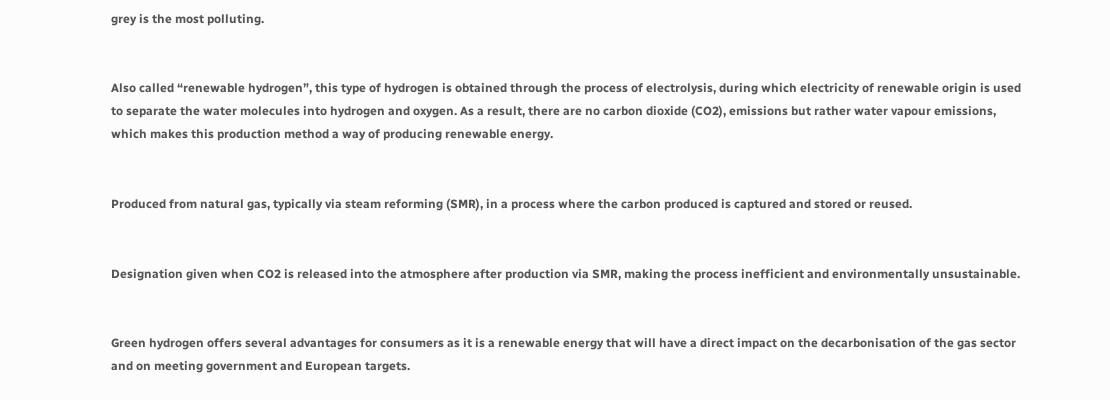grey is the most polluting.


Also called “renewable hydrogen”, this type of hydrogen is obtained through the process of electrolysis, during which electricity of renewable origin is used to separate the water molecules into hydrogen and oxygen. As a result, there are no carbon dioxide (CO2), emissions but rather water vapour emissions, which makes this production method a way of producing renewable energy.


Produced from natural gas, typically via steam reforming (SMR), in a process where the carbon produced is captured and stored or reused.


Designation given when CO2 is released into the atmosphere after production via SMR, making the process inefficient and environmentally unsustainable.


Green hydrogen offers several advantages for consumers as it is a renewable energy that will have a direct impact on the decarbonisation of the gas sector and on meeting government and European targets.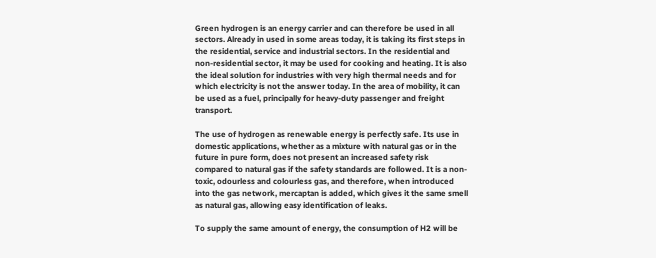Green hydrogen is an energy carrier and can therefore be used in all sectors. Already in used in some areas today, it is taking its first steps in the residential, service and industrial sectors. In the residential and non-residential sector, it may be used for cooking and heating. It is also the ideal solution for industries with very high thermal needs and for which electricity is not the answer today. In the area of mobility, it can be used as a fuel, principally for heavy-duty passenger and freight transport.

The use of hydrogen as renewable energy is perfectly safe. Its use in domestic applications, whether as a mixture with natural gas or in the future in pure form, does not present an increased safety risk compared to natural gas if the safety standards are followed. It is a non-toxic, odourless and colourless gas, and therefore, when introduced into the gas network, mercaptan is added, which gives it the same smell as natural gas, allowing easy identification of leaks.

To supply the same amount of energy, the consumption of H2 will be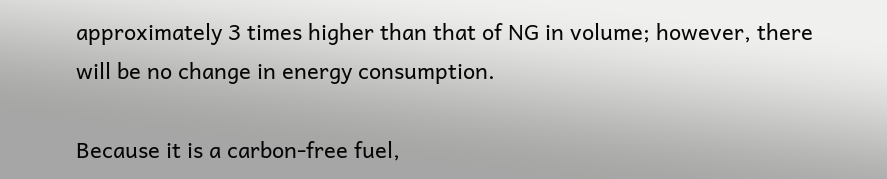approximately 3 times higher than that of NG in volume; however, there will be no change in energy consumption.

Because it is a carbon-free fuel,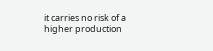it carries no risk of a higher production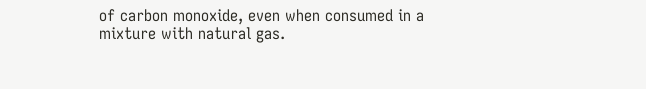of carbon monoxide, even when consumed in a mixture with natural gas.